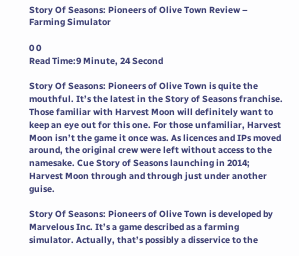Story Of Seasons: Pioneers of Olive Town Review – Farming Simulator

0 0
Read Time:9 Minute, 24 Second

Story Of Seasons: Pioneers of Olive Town is quite the mouthful. It’s the latest in the Story of Seasons franchise. Those familiar with Harvest Moon will definitely want to keep an eye out for this one. For those unfamiliar, Harvest Moon isn’t the game it once was. As licences and IPs moved around, the original crew were left without access to the namesake. Cue Story of Seasons launching in 2014; Harvest Moon through and through just under another guise.

Story Of Seasons: Pioneers of Olive Town is developed by Marvelous Inc. It’s a game described as a farming simulator. Actually, that’s possibly a disservice to the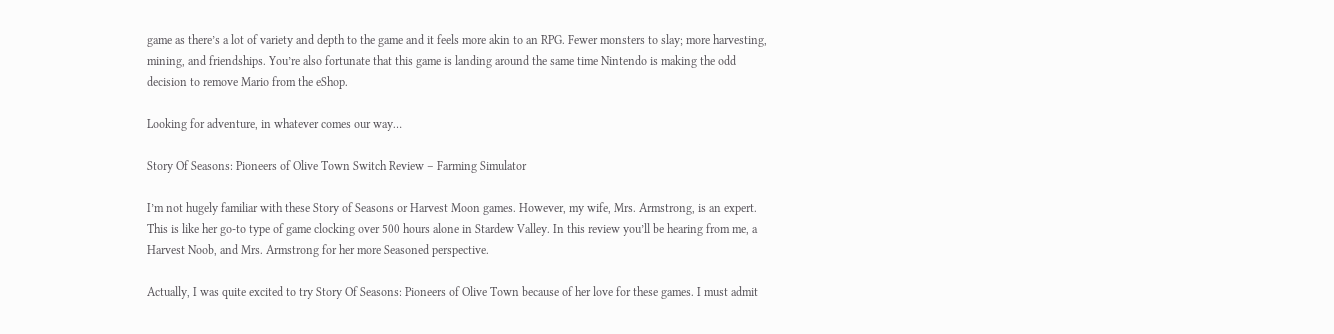game as there’s a lot of variety and depth to the game and it feels more akin to an RPG. Fewer monsters to slay; more harvesting, mining, and friendships. You’re also fortunate that this game is landing around the same time Nintendo is making the odd decision to remove Mario from the eShop.

Looking for adventure, in whatever comes our way…

Story Of Seasons: Pioneers of Olive Town Switch Review – Farming Simulator

I’m not hugely familiar with these Story of Seasons or Harvest Moon games. However, my wife, Mrs. Armstrong, is an expert. This is like her go-to type of game clocking over 500 hours alone in Stardew Valley. In this review you’ll be hearing from me, a Harvest Noob, and Mrs. Armstrong for her more Seasoned perspective.

Actually, I was quite excited to try Story Of Seasons: Pioneers of Olive Town because of her love for these games. I must admit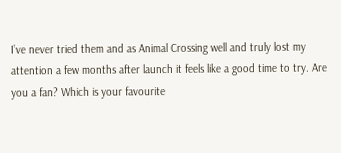I’ve never tried them and as Animal Crossing well and truly lost my attention a few months after launch it feels like a good time to try. Are you a fan? Which is your favourite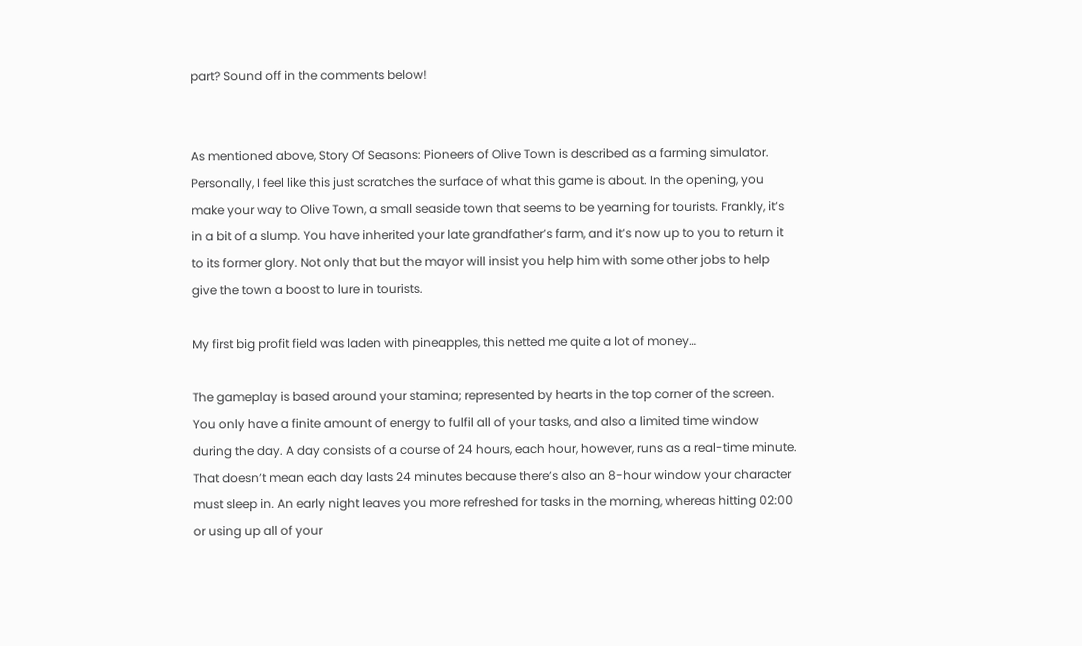part? Sound off in the comments below!


As mentioned above, Story Of Seasons: Pioneers of Olive Town is described as a farming simulator. Personally, I feel like this just scratches the surface of what this game is about. In the opening, you make your way to Olive Town, a small seaside town that seems to be yearning for tourists. Frankly, it’s in a bit of a slump. You have inherited your late grandfather’s farm, and it’s now up to you to return it to its former glory. Not only that but the mayor will insist you help him with some other jobs to help give the town a boost to lure in tourists.

My first big profit field was laden with pineapples, this netted me quite a lot of money…

The gameplay is based around your stamina; represented by hearts in the top corner of the screen. You only have a finite amount of energy to fulfil all of your tasks, and also a limited time window during the day. A day consists of a course of 24 hours, each hour, however, runs as a real-time minute. That doesn’t mean each day lasts 24 minutes because there’s also an 8-hour window your character must sleep in. An early night leaves you more refreshed for tasks in the morning, whereas hitting 02:00 or using up all of your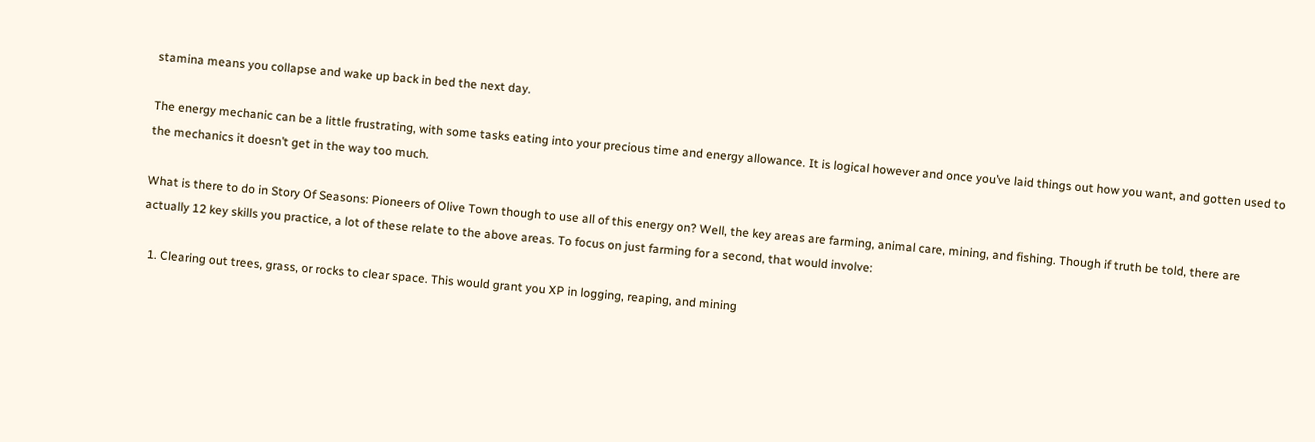stamina means you collapse and wake up back in bed the next day.

The energy mechanic can be a little frustrating, with some tasks eating into your precious time and energy allowance. It is logical however and once you’ve laid things out how you want, and gotten used to the mechanics it doesn’t get in the way too much.

What is there to do in Story Of Seasons: Pioneers of Olive Town though to use all of this energy on? Well, the key areas are farming, animal care, mining, and fishing. Though if truth be told, there are actually 12 key skills you practice, a lot of these relate to the above areas. To focus on just farming for a second, that would involve:

  1. Clearing out trees, grass, or rocks to clear space. This would grant you XP in logging, reaping, and mining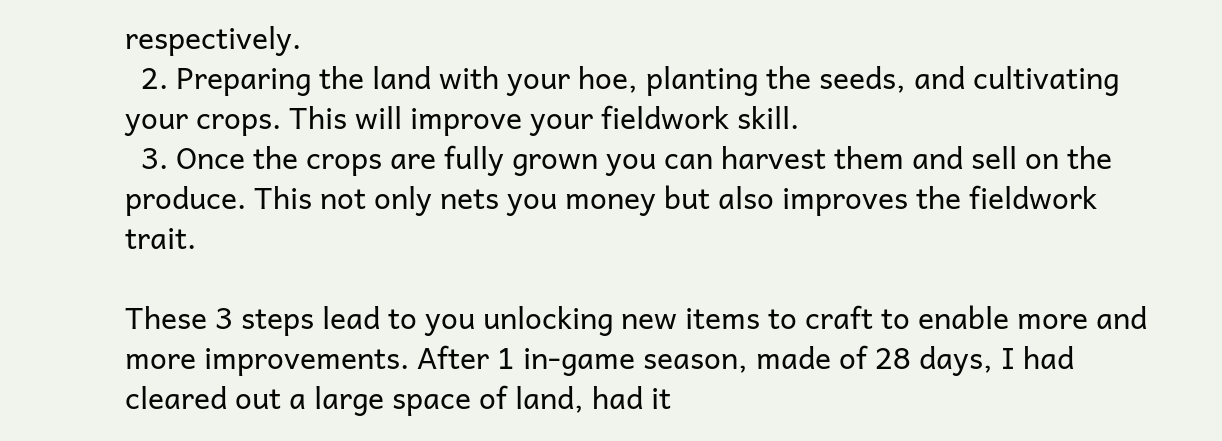respectively.
  2. Preparing the land with your hoe, planting the seeds, and cultivating your crops. This will improve your fieldwork skill.
  3. Once the crops are fully grown you can harvest them and sell on the produce. This not only nets you money but also improves the fieldwork trait.

These 3 steps lead to you unlocking new items to craft to enable more and more improvements. After 1 in-game season, made of 28 days, I had cleared out a large space of land, had it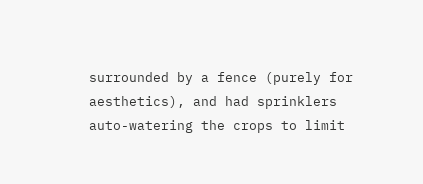surrounded by a fence (purely for aesthetics), and had sprinklers auto-watering the crops to limit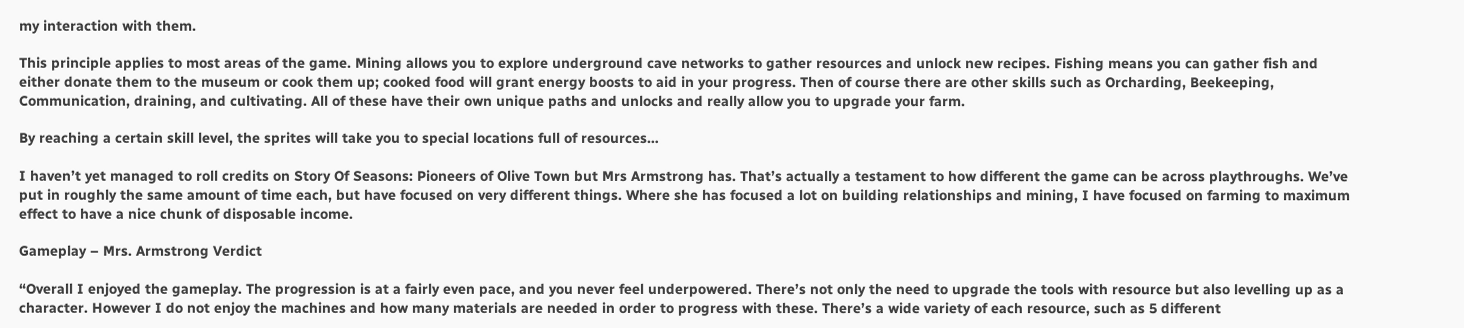my interaction with them.

This principle applies to most areas of the game. Mining allows you to explore underground cave networks to gather resources and unlock new recipes. Fishing means you can gather fish and either donate them to the museum or cook them up; cooked food will grant energy boosts to aid in your progress. Then of course there are other skills such as Orcharding, Beekeeping, Communication, draining, and cultivating. All of these have their own unique paths and unlocks and really allow you to upgrade your farm.

By reaching a certain skill level, the sprites will take you to special locations full of resources…

I haven’t yet managed to roll credits on Story Of Seasons: Pioneers of Olive Town but Mrs Armstrong has. That’s actually a testament to how different the game can be across playthroughs. We’ve put in roughly the same amount of time each, but have focused on very different things. Where she has focused a lot on building relationships and mining, I have focused on farming to maximum effect to have a nice chunk of disposable income.

Gameplay – Mrs. Armstrong Verdict

“Overall I enjoyed the gameplay. The progression is at a fairly even pace, and you never feel underpowered. There’s not only the need to upgrade the tools with resource but also levelling up as a character. However I do not enjoy the machines and how many materials are needed in order to progress with these. There’s a wide variety of each resource, such as 5 different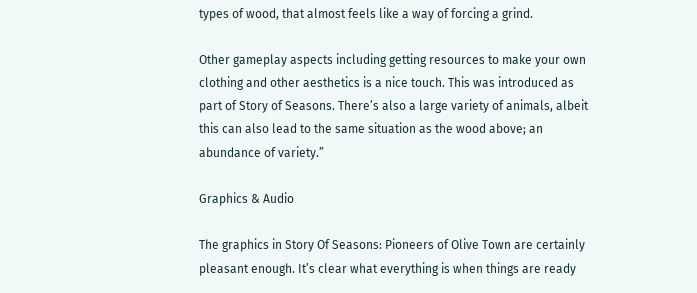types of wood, that almost feels like a way of forcing a grind.

Other gameplay aspects including getting resources to make your own clothing and other aesthetics is a nice touch. This was introduced as part of Story of Seasons. There’s also a large variety of animals, albeit this can also lead to the same situation as the wood above; an abundance of variety.”

Graphics & Audio

The graphics in Story Of Seasons: Pioneers of Olive Town are certainly pleasant enough. It’s clear what everything is when things are ready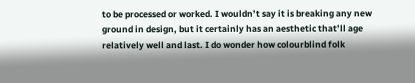to be processed or worked. I wouldn’t say it is breaking any new ground in design, but it certainly has an aesthetic that’ll age relatively well and last. I do wonder how colourblind folk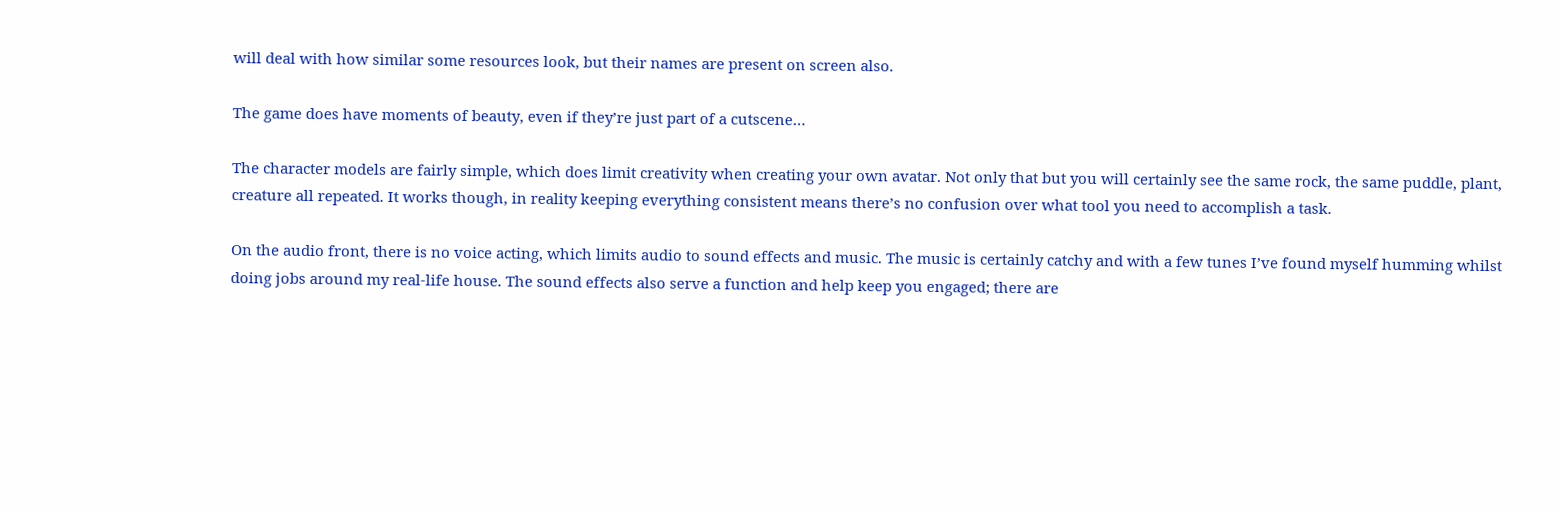will deal with how similar some resources look, but their names are present on screen also.

The game does have moments of beauty, even if they’re just part of a cutscene…

The character models are fairly simple, which does limit creativity when creating your own avatar. Not only that but you will certainly see the same rock, the same puddle, plant, creature all repeated. It works though, in reality keeping everything consistent means there’s no confusion over what tool you need to accomplish a task.

On the audio front, there is no voice acting, which limits audio to sound effects and music. The music is certainly catchy and with a few tunes I’ve found myself humming whilst doing jobs around my real-life house. The sound effects also serve a function and help keep you engaged; there are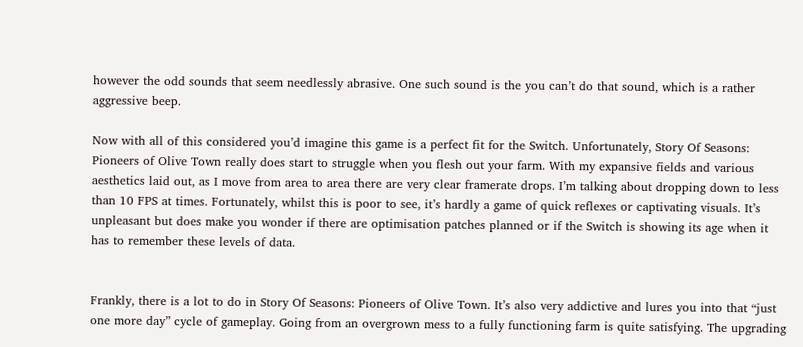however the odd sounds that seem needlessly abrasive. One such sound is the you can’t do that sound, which is a rather aggressive beep.

Now with all of this considered you’d imagine this game is a perfect fit for the Switch. Unfortunately, Story Of Seasons: Pioneers of Olive Town really does start to struggle when you flesh out your farm. With my expansive fields and various aesthetics laid out, as I move from area to area there are very clear framerate drops. I’m talking about dropping down to less than 10 FPS at times. Fortunately, whilst this is poor to see, it’s hardly a game of quick reflexes or captivating visuals. It’s unpleasant but does make you wonder if there are optimisation patches planned or if the Switch is showing its age when it has to remember these levels of data.


Frankly, there is a lot to do in Story Of Seasons: Pioneers of Olive Town. It’s also very addictive and lures you into that “just one more day” cycle of gameplay. Going from an overgrown mess to a fully functioning farm is quite satisfying. The upgrading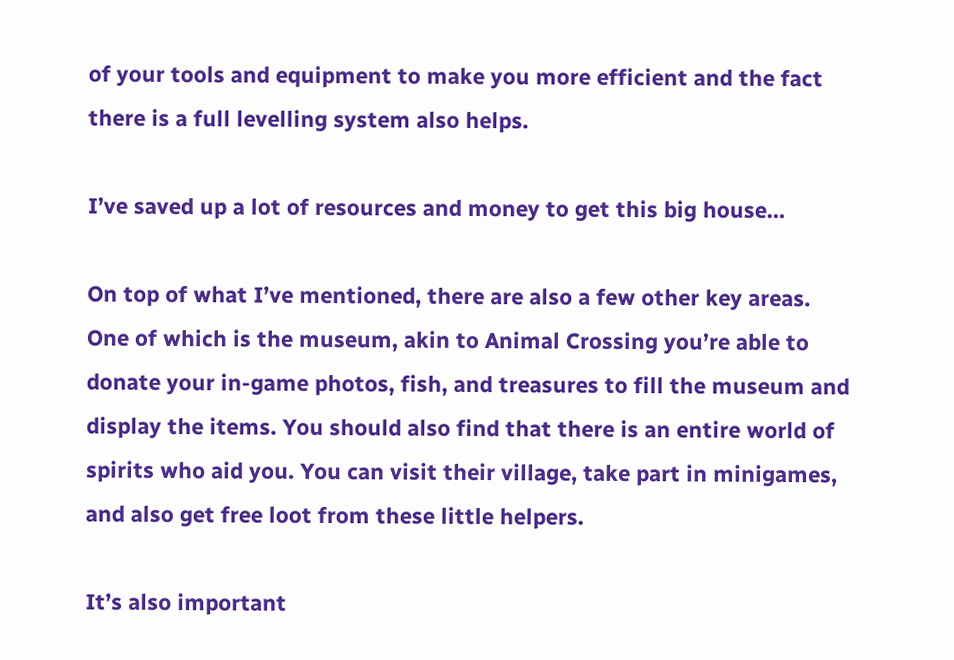of your tools and equipment to make you more efficient and the fact there is a full levelling system also helps.

I’ve saved up a lot of resources and money to get this big house…

On top of what I’ve mentioned, there are also a few other key areas. One of which is the museum, akin to Animal Crossing you’re able to donate your in-game photos, fish, and treasures to fill the museum and display the items. You should also find that there is an entire world of spirits who aid you. You can visit their village, take part in minigames, and also get free loot from these little helpers.

It’s also important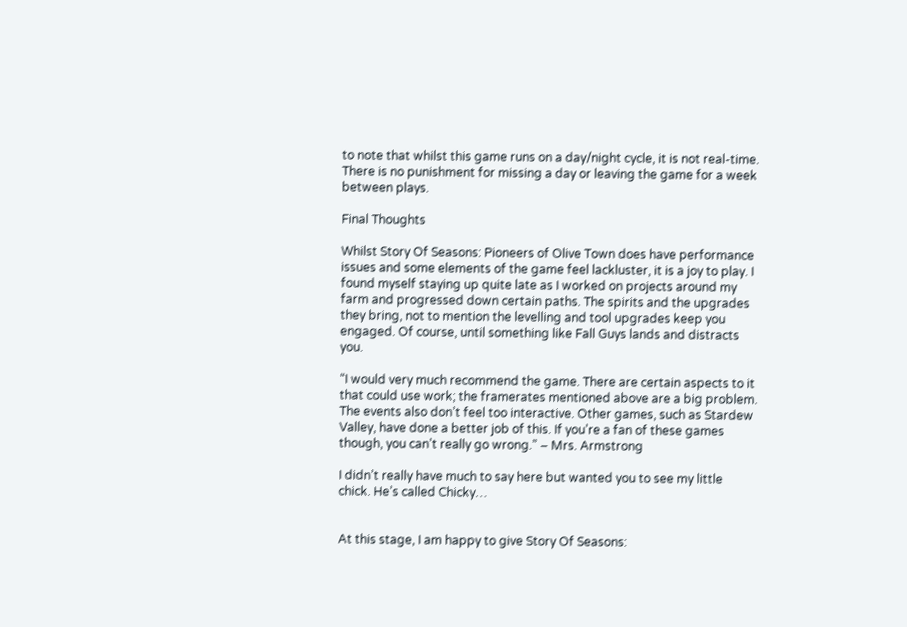to note that whilst this game runs on a day/night cycle, it is not real-time. There is no punishment for missing a day or leaving the game for a week between plays.

Final Thoughts

Whilst Story Of Seasons: Pioneers of Olive Town does have performance issues and some elements of the game feel lackluster, it is a joy to play. I found myself staying up quite late as I worked on projects around my farm and progressed down certain paths. The spirits and the upgrades they bring, not to mention the levelling and tool upgrades keep you engaged. Of course, until something like Fall Guys lands and distracts you.

“I would very much recommend the game. There are certain aspects to it that could use work; the framerates mentioned above are a big problem. The events also don’t feel too interactive. Other games, such as Stardew Valley, have done a better job of this. If you’re a fan of these games though, you can’t really go wrong.” – Mrs. Armstrong

I didn’t really have much to say here but wanted you to see my little chick. He’s called Chicky…


At this stage, I am happy to give Story Of Seasons: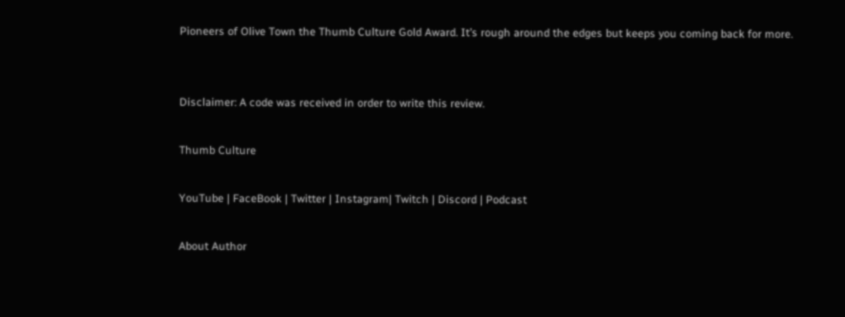Pioneers of Olive Town the Thumb Culture Gold Award. It’s rough around the edges but keeps you coming back for more.


Disclaimer: A code was received in order to write this review.

Thumb Culture

YouTube | FaceBook | Twitter | Instagram| Twitch | Discord | Podcast

About Author